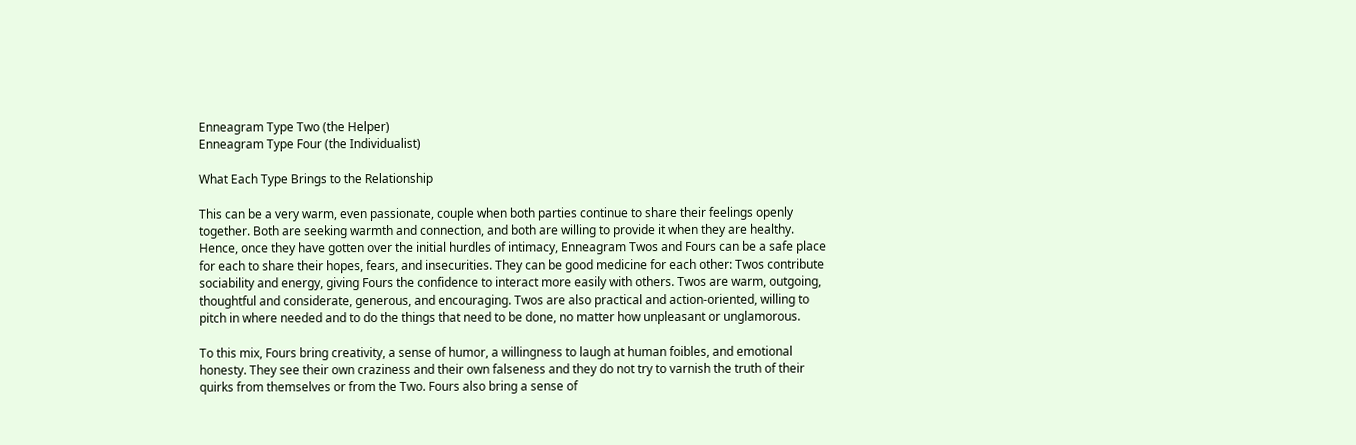Enneagram Type Two (the Helper)
Enneagram Type Four (the Individualist)

What Each Type Brings to the Relationship

This can be a very warm, even passionate, couple when both parties continue to share their feelings openly together. Both are seeking warmth and connection, and both are willing to provide it when they are healthy. Hence, once they have gotten over the initial hurdles of intimacy, Enneagram Twos and Fours can be a safe place for each to share their hopes, fears, and insecurities. They can be good medicine for each other: Twos contribute sociability and energy, giving Fours the confidence to interact more easily with others. Twos are warm, outgoing, thoughtful and considerate, generous, and encouraging. Twos are also practical and action-oriented, willing to pitch in where needed and to do the things that need to be done, no matter how unpleasant or unglamorous.

To this mix, Fours bring creativity, a sense of humor, a willingness to laugh at human foibles, and emotional honesty. They see their own craziness and their own falseness and they do not try to varnish the truth of their quirks from themselves or from the Two. Fours also bring a sense of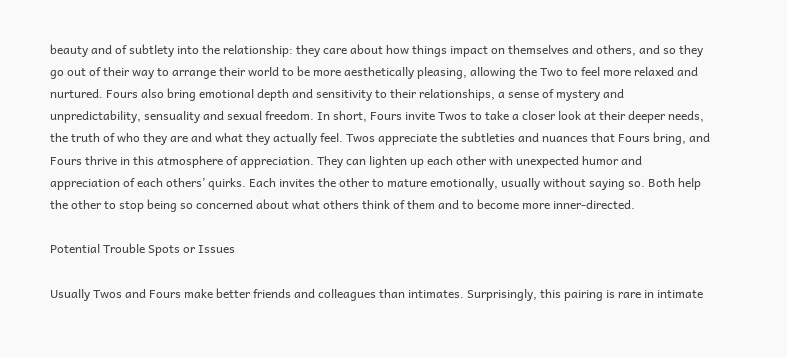beauty and of subtlety into the relationship: they care about how things impact on themselves and others, and so they go out of their way to arrange their world to be more aesthetically pleasing, allowing the Two to feel more relaxed and nurtured. Fours also bring emotional depth and sensitivity to their relationships, a sense of mystery and unpredictability, sensuality and sexual freedom. In short, Fours invite Twos to take a closer look at their deeper needs, the truth of who they are and what they actually feel. Twos appreciate the subtleties and nuances that Fours bring, and Fours thrive in this atmosphere of appreciation. They can lighten up each other with unexpected humor and appreciation of each others’ quirks. Each invites the other to mature emotionally, usually without saying so. Both help the other to stop being so concerned about what others think of them and to become more inner-directed.

Potential Trouble Spots or Issues

Usually Twos and Fours make better friends and colleagues than intimates. Surprisingly, this pairing is rare in intimate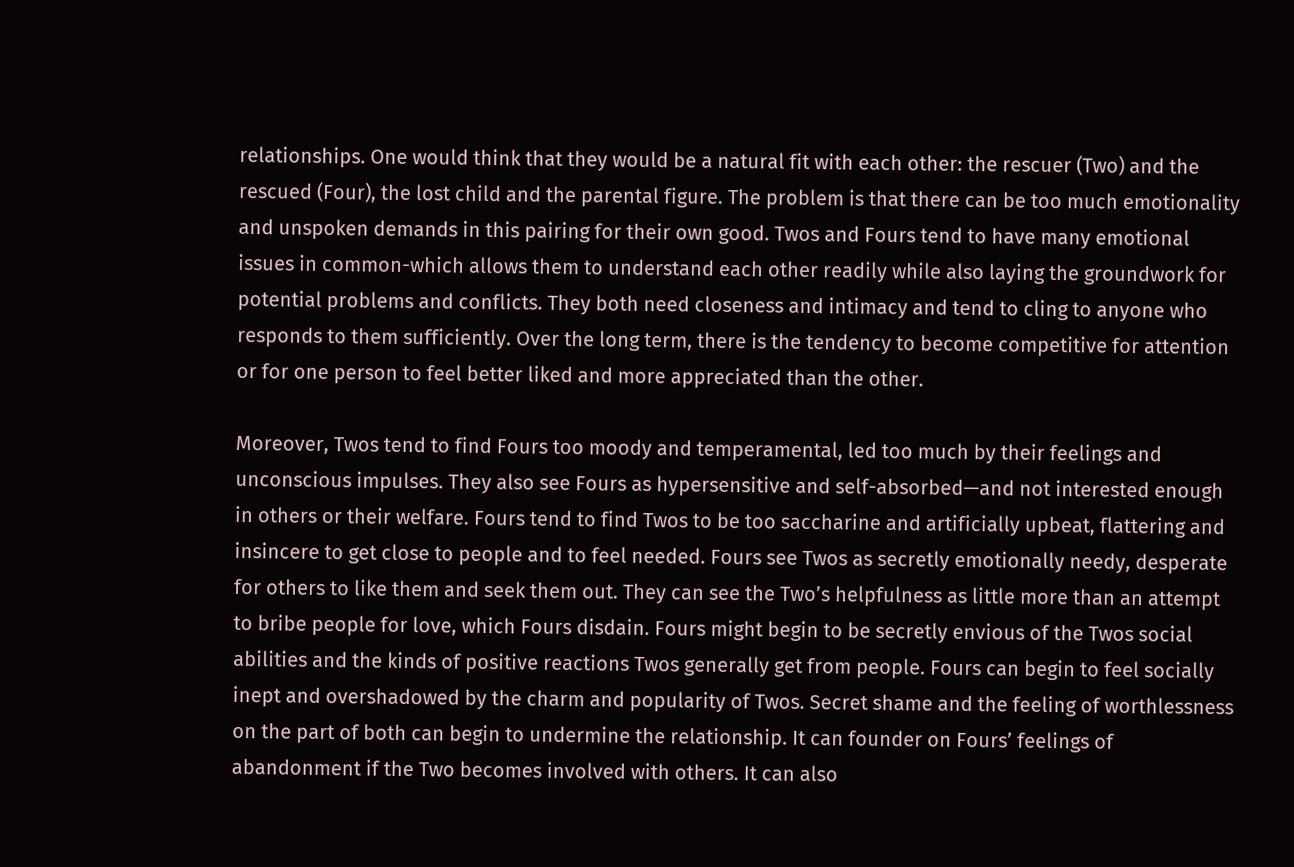relationships. One would think that they would be a natural fit with each other: the rescuer (Two) and the rescued (Four), the lost child and the parental figure. The problem is that there can be too much emotionality and unspoken demands in this pairing for their own good. Twos and Fours tend to have many emotional issues in common-which allows them to understand each other readily while also laying the groundwork for potential problems and conflicts. They both need closeness and intimacy and tend to cling to anyone who responds to them sufficiently. Over the long term, there is the tendency to become competitive for attention or for one person to feel better liked and more appreciated than the other.

Moreover, Twos tend to find Fours too moody and temperamental, led too much by their feelings and unconscious impulses. They also see Fours as hypersensitive and self-absorbed—and not interested enough in others or their welfare. Fours tend to find Twos to be too saccharine and artificially upbeat, flattering and insincere to get close to people and to feel needed. Fours see Twos as secretly emotionally needy, desperate for others to like them and seek them out. They can see the Two’s helpfulness as little more than an attempt to bribe people for love, which Fours disdain. Fours might begin to be secretly envious of the Twos social abilities and the kinds of positive reactions Twos generally get from people. Fours can begin to feel socially inept and overshadowed by the charm and popularity of Twos. Secret shame and the feeling of worthlessness on the part of both can begin to undermine the relationship. It can founder on Fours’ feelings of abandonment if the Two becomes involved with others. It can also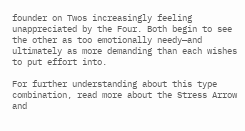founder on Twos increasingly feeling unappreciated by the Four. Both begin to see the other as too emotionally needy—and ultimately as more demanding than each wishes to put effort into.

For further understanding about this type combination, read more about the Stress Arrow and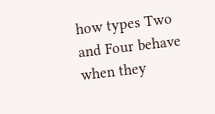how types Two and Four behave when they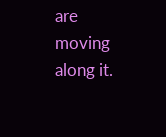are moving along it.